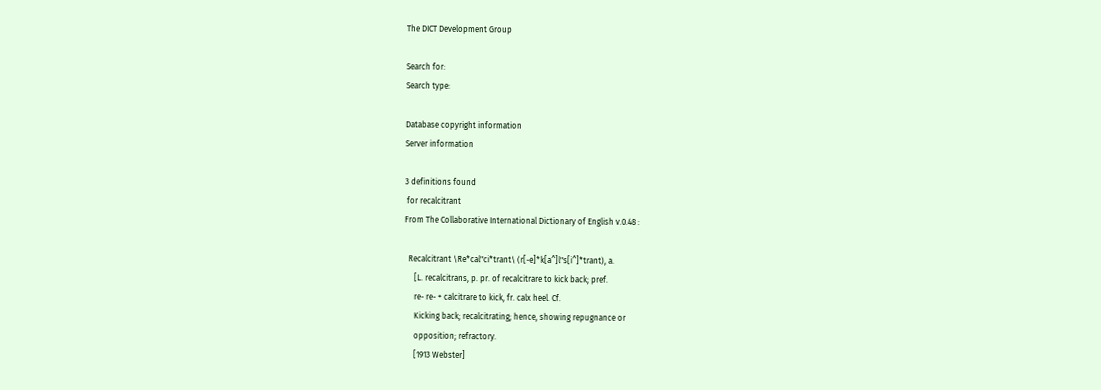The DICT Development Group

Search for:
Search type:

Database copyright information
Server information

3 definitions found
 for recalcitrant
From The Collaborative International Dictionary of English v.0.48 :

  Recalcitrant \Re*cal"ci*trant\ (r[-e]*k[a^]l"s[i^]*trant), a.
     [L. recalcitrans, p. pr. of recalcitrare to kick back; pref.
     re- re- + calcitrare to kick, fr. calx heel. Cf.
     Kicking back; recalcitrating; hence, showing repugnance or
     opposition; refractory.
     [1913 Webster]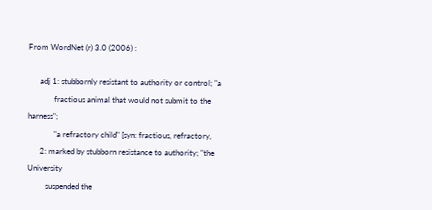From WordNet (r) 3.0 (2006) :

      adj 1: stubbornly resistant to authority or control; "a
             fractious animal that would not submit to the harness";
             "a refractory child" [syn: fractious, refractory,
      2: marked by stubborn resistance to authority; "the University
         suspended the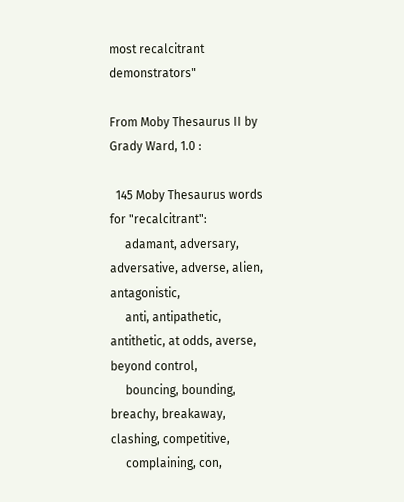most recalcitrant demonstrators"

From Moby Thesaurus II by Grady Ward, 1.0 :

  145 Moby Thesaurus words for "recalcitrant":
     adamant, adversary, adversative, adverse, alien, antagonistic,
     anti, antipathetic, antithetic, at odds, averse, beyond control,
     bouncing, bounding, breachy, breakaway, clashing, competitive,
     complaining, con,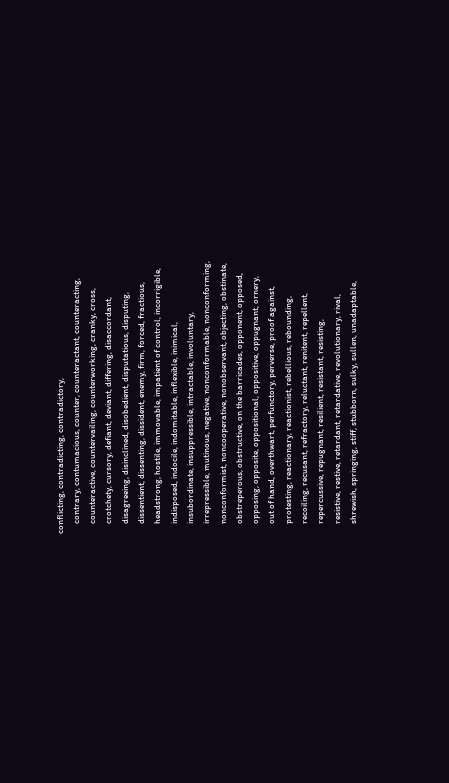conflicting, contradicting, contradictory,
     contrary, contumacious, counter, counteractant, counteracting,
     counteractive, countervailing, counterworking, cranky, cross,
     crotchety, cursory, defiant, deviant, differing, disaccordant,
     disagreeing, disinclined, disobedient, disputatious, disputing,
     dissentient, dissenting, dissident, enemy, firm, forced, fractious,
     headstrong, hostile, immovable, impatient of control, incorrigible,
     indisposed, indocile, indomitable, inflexible, inimical,
     insubordinate, insuppressible, intractable, involuntary,
     irrepressible, mutinous, negative, nonconformable, nonconforming,
     nonconformist, noncooperative, nonobservant, objecting, obstinate,
     obstreperous, obstructive, on the barricades, opponent, opposed,
     opposing, opposite, oppositional, oppositive, oppugnant, ornery,
     out of hand, overthwart, perfunctory, perverse, proof against,
     protesting, reactionary, reactionist, rebellious, rebounding,
     recoiling, recusant, refractory, reluctant, renitent, repellent,
     repercussive, repugnant, resilient, resistant, resisting,
     resistive, restive, retardant, retardative, revolutionary, rival,
     shrewish, springing, stiff, stubborn, sulky, sullen, unadaptable,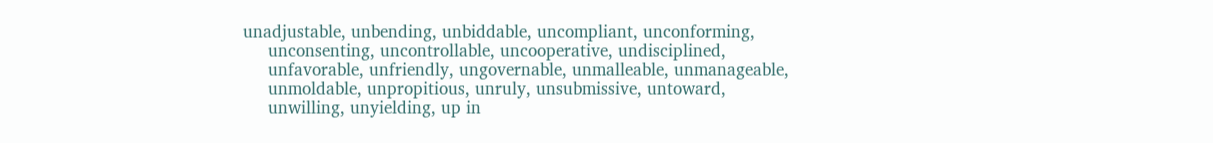unadjustable, unbending, unbiddable, uncompliant, unconforming,
     unconsenting, uncontrollable, uncooperative, undisciplined,
     unfavorable, unfriendly, ungovernable, unmalleable, unmanageable,
     unmoldable, unpropitious, unruly, unsubmissive, untoward,
     unwilling, unyielding, up in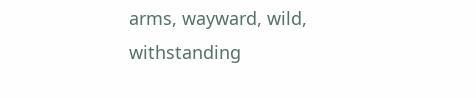arms, wayward, wild, withstanding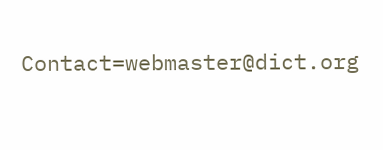Contact=webmaster@dict.org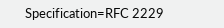Specification=RFC 2229